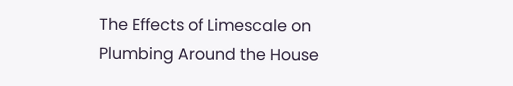The Effects of Limescale on Plumbing Around the House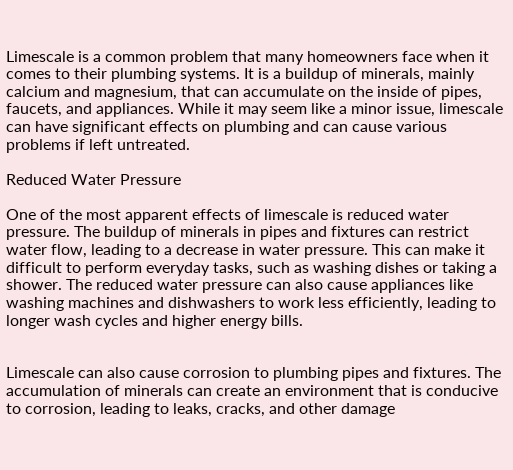Limescale is a common problem that many homeowners face when it comes to their plumbing systems. It is a buildup of minerals, mainly calcium and magnesium, that can accumulate on the inside of pipes, faucets, and appliances. While it may seem like a minor issue, limescale can have significant effects on plumbing and can cause various problems if left untreated.

Reduced Water Pressure

One of the most apparent effects of limescale is reduced water pressure. The buildup of minerals in pipes and fixtures can restrict water flow, leading to a decrease in water pressure. This can make it difficult to perform everyday tasks, such as washing dishes or taking a shower. The reduced water pressure can also cause appliances like washing machines and dishwashers to work less efficiently, leading to longer wash cycles and higher energy bills.


Limescale can also cause corrosion to plumbing pipes and fixtures. The accumulation of minerals can create an environment that is conducive to corrosion, leading to leaks, cracks, and other damage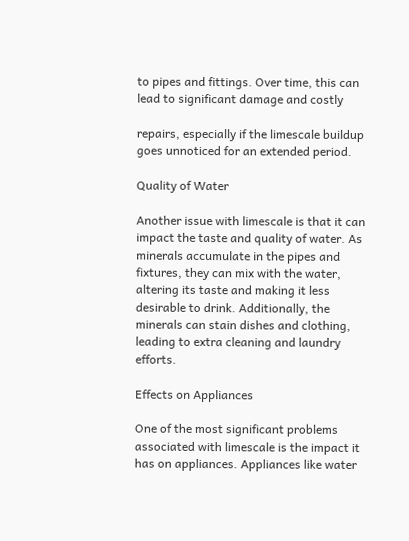to pipes and fittings. Over time, this can lead to significant damage and costly

repairs, especially if the limescale buildup goes unnoticed for an extended period.

Quality of Water

Another issue with limescale is that it can impact the taste and quality of water. As minerals accumulate in the pipes and fixtures, they can mix with the water, altering its taste and making it less desirable to drink. Additionally, the minerals can stain dishes and clothing, leading to extra cleaning and laundry efforts.

Effects on Appliances

One of the most significant problems associated with limescale is the impact it has on appliances. Appliances like water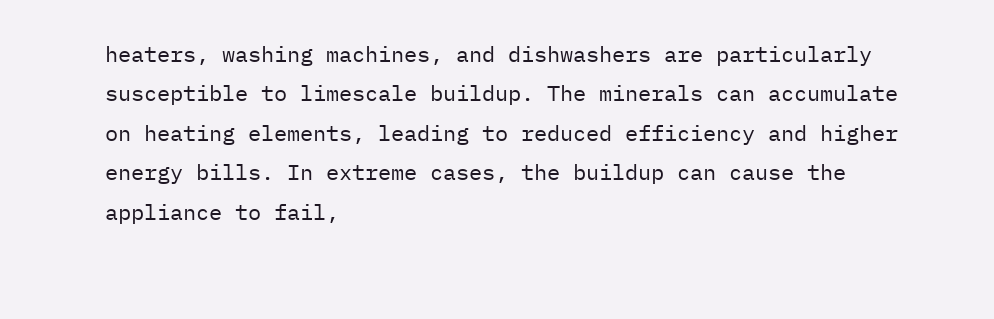heaters, washing machines, and dishwashers are particularly susceptible to limescale buildup. The minerals can accumulate on heating elements, leading to reduced efficiency and higher energy bills. In extreme cases, the buildup can cause the appliance to fail,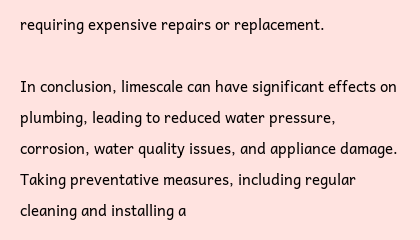requiring expensive repairs or replacement.

In conclusion, limescale can have significant effects on plumbing, leading to reduced water pressure, corrosion, water quality issues, and appliance damage. Taking preventative measures, including regular cleaning and installing a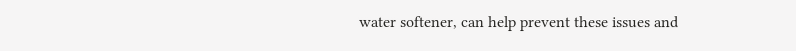water softener, can help prevent these issues and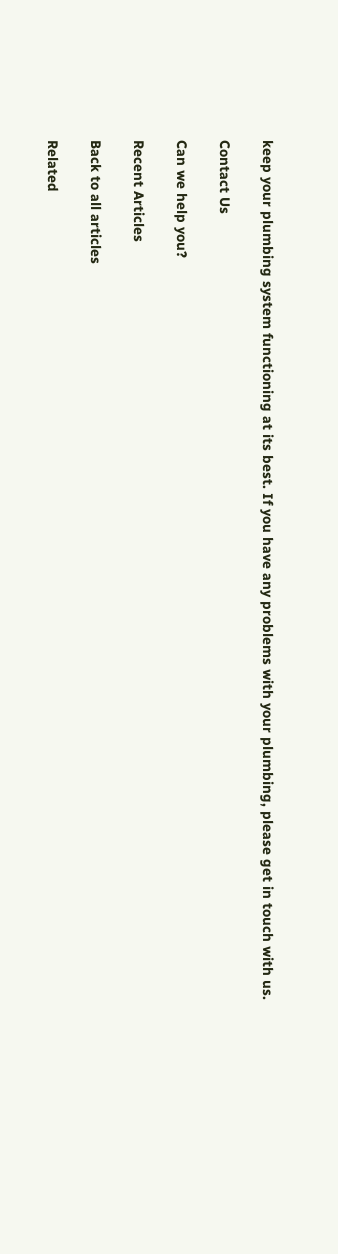keep your plumbing system functioning at its best. If you have any problems with your plumbing, please get in touch with us.

Contact Us

Can we help you?

Recent Articles

Back to all articles

Related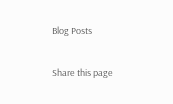Blog Posts

Share this page